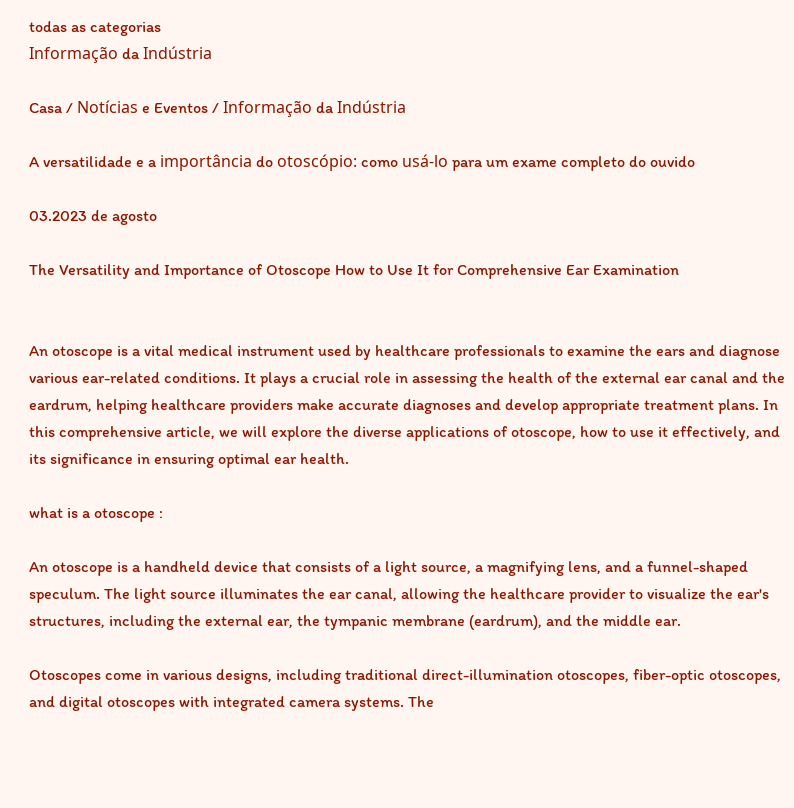todas as categorias
Informação da Indústria

Casa / Notícias e Eventos / Informação da Indústria

A versatilidade e a importância do otoscópio: como usá-lo para um exame completo do ouvido

03.2023 de agosto

The Versatility and Importance of Otoscope How to Use It for Comprehensive Ear Examination


An otoscope is a vital medical instrument used by healthcare professionals to examine the ears and diagnose various ear-related conditions. It plays a crucial role in assessing the health of the external ear canal and the eardrum, helping healthcare providers make accurate diagnoses and develop appropriate treatment plans. In this comprehensive article, we will explore the diverse applications of otoscope, how to use it effectively, and its significance in ensuring optimal ear health.

what is a otoscope :

An otoscope is a handheld device that consists of a light source, a magnifying lens, and a funnel-shaped speculum. The light source illuminates the ear canal, allowing the healthcare provider to visualize the ear's structures, including the external ear, the tympanic membrane (eardrum), and the middle ear.

Otoscopes come in various designs, including traditional direct-illumination otoscopes, fiber-optic otoscopes, and digital otoscopes with integrated camera systems. The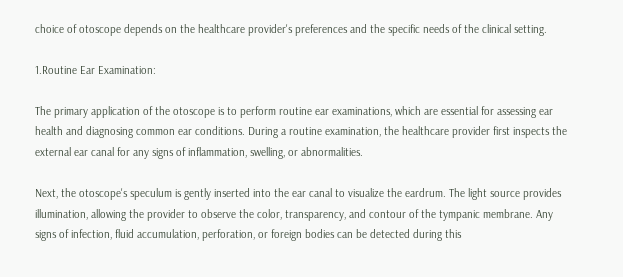choice of otoscope depends on the healthcare provider's preferences and the specific needs of the clinical setting.

1.Routine Ear Examination:

The primary application of the otoscope is to perform routine ear examinations, which are essential for assessing ear health and diagnosing common ear conditions. During a routine examination, the healthcare provider first inspects the external ear canal for any signs of inflammation, swelling, or abnormalities.

Next, the otoscope's speculum is gently inserted into the ear canal to visualize the eardrum. The light source provides illumination, allowing the provider to observe the color, transparency, and contour of the tympanic membrane. Any signs of infection, fluid accumulation, perforation, or foreign bodies can be detected during this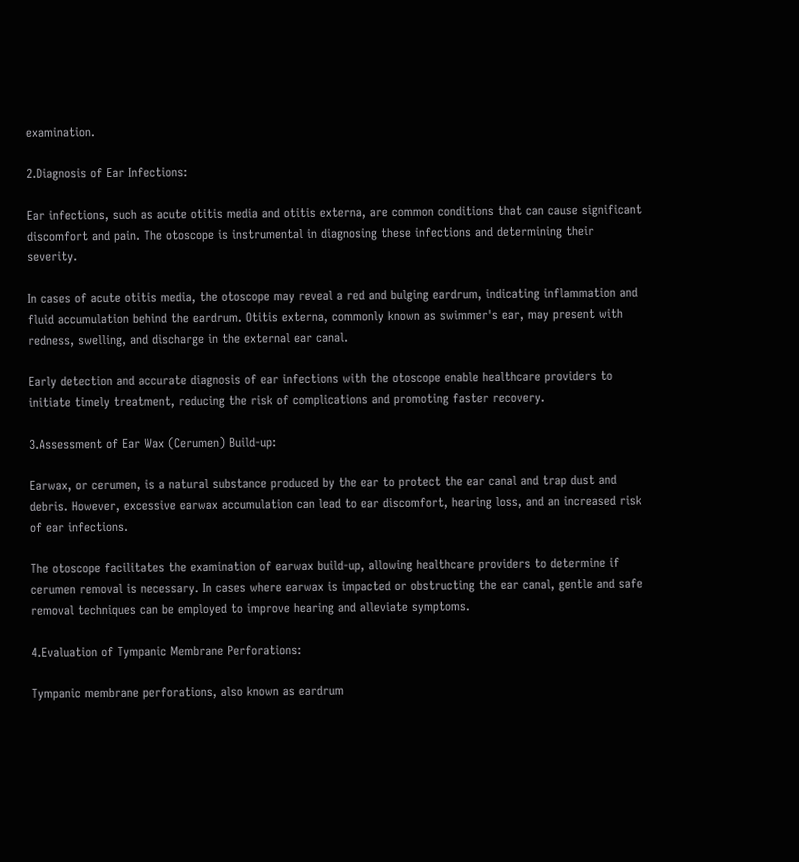examination.

2.Diagnosis of Ear Infections:

Ear infections, such as acute otitis media and otitis externa, are common conditions that can cause significant discomfort and pain. The otoscope is instrumental in diagnosing these infections and determining their severity.

In cases of acute otitis media, the otoscope may reveal a red and bulging eardrum, indicating inflammation and fluid accumulation behind the eardrum. Otitis externa, commonly known as swimmer's ear, may present with redness, swelling, and discharge in the external ear canal.

Early detection and accurate diagnosis of ear infections with the otoscope enable healthcare providers to initiate timely treatment, reducing the risk of complications and promoting faster recovery.

3.Assessment of Ear Wax (Cerumen) Build-up:

Earwax, or cerumen, is a natural substance produced by the ear to protect the ear canal and trap dust and debris. However, excessive earwax accumulation can lead to ear discomfort, hearing loss, and an increased risk of ear infections.

The otoscope facilitates the examination of earwax build-up, allowing healthcare providers to determine if cerumen removal is necessary. In cases where earwax is impacted or obstructing the ear canal, gentle and safe removal techniques can be employed to improve hearing and alleviate symptoms.

4.Evaluation of Tympanic Membrane Perforations:

Tympanic membrane perforations, also known as eardrum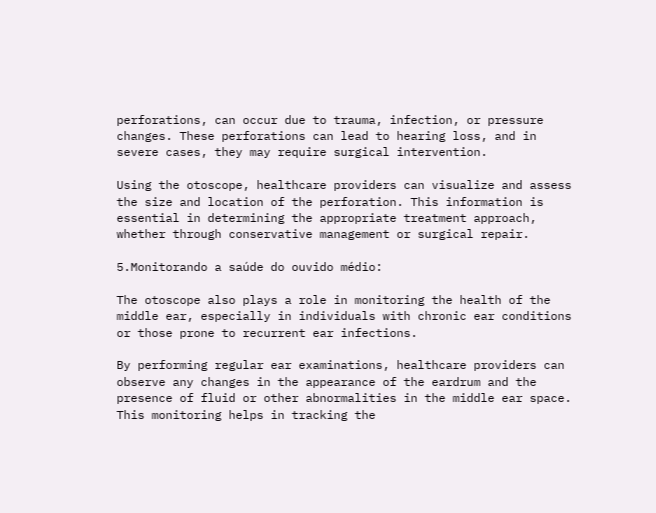perforations, can occur due to trauma, infection, or pressure changes. These perforations can lead to hearing loss, and in severe cases, they may require surgical intervention.

Using the otoscope, healthcare providers can visualize and assess the size and location of the perforation. This information is essential in determining the appropriate treatment approach, whether through conservative management or surgical repair.

5.Monitorando a saúde do ouvido médio:

The otoscope also plays a role in monitoring the health of the middle ear, especially in individuals with chronic ear conditions or those prone to recurrent ear infections.

By performing regular ear examinations, healthcare providers can observe any changes in the appearance of the eardrum and the presence of fluid or other abnormalities in the middle ear space. This monitoring helps in tracking the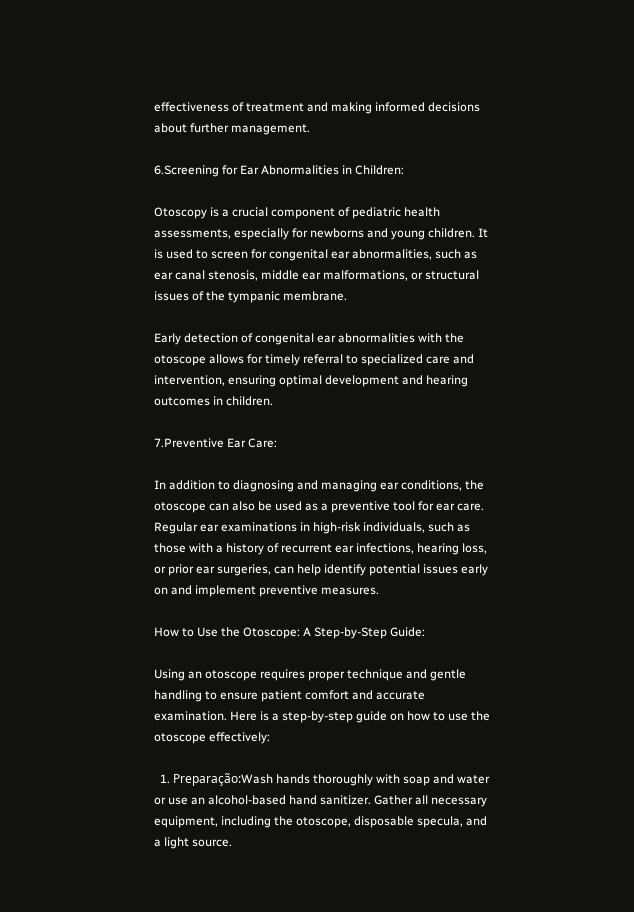effectiveness of treatment and making informed decisions about further management.

6.Screening for Ear Abnormalities in Children:

Otoscopy is a crucial component of pediatric health assessments, especially for newborns and young children. It is used to screen for congenital ear abnormalities, such as ear canal stenosis, middle ear malformations, or structural issues of the tympanic membrane.

Early detection of congenital ear abnormalities with the otoscope allows for timely referral to specialized care and intervention, ensuring optimal development and hearing outcomes in children.

7.Preventive Ear Care:

In addition to diagnosing and managing ear conditions, the otoscope can also be used as a preventive tool for ear care. Regular ear examinations in high-risk individuals, such as those with a history of recurrent ear infections, hearing loss, or prior ear surgeries, can help identify potential issues early on and implement preventive measures.

How to Use the Otoscope: A Step-by-Step Guide:

Using an otoscope requires proper technique and gentle handling to ensure patient comfort and accurate examination. Here is a step-by-step guide on how to use the otoscope effectively:

  1. Preparação:Wash hands thoroughly with soap and water or use an alcohol-based hand sanitizer. Gather all necessary equipment, including the otoscope, disposable specula, and a light source.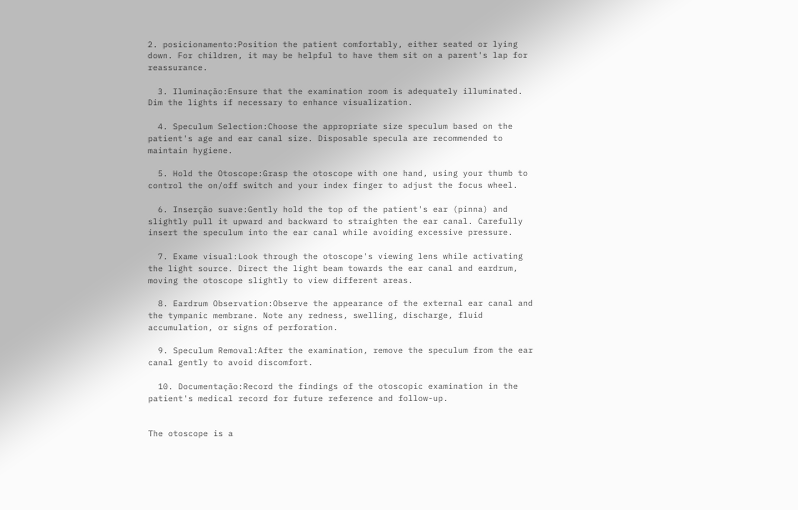2. posicionamento:Position the patient comfortably, either seated or lying down. For children, it may be helpful to have them sit on a parent's lap for reassurance.

  3. Iluminação:Ensure that the examination room is adequately illuminated. Dim the lights if necessary to enhance visualization.

  4. Speculum Selection:Choose the appropriate size speculum based on the patient's age and ear canal size. Disposable specula are recommended to maintain hygiene.

  5. Hold the Otoscope:Grasp the otoscope with one hand, using your thumb to control the on/off switch and your index finger to adjust the focus wheel.

  6. Inserção suave:Gently hold the top of the patient's ear (pinna) and slightly pull it upward and backward to straighten the ear canal. Carefully insert the speculum into the ear canal while avoiding excessive pressure.

  7. Exame visual:Look through the otoscope's viewing lens while activating the light source. Direct the light beam towards the ear canal and eardrum, moving the otoscope slightly to view different areas.

  8. Eardrum Observation:Observe the appearance of the external ear canal and the tympanic membrane. Note any redness, swelling, discharge, fluid accumulation, or signs of perforation.

  9. Speculum Removal:After the examination, remove the speculum from the ear canal gently to avoid discomfort.

  10. Documentação:Record the findings of the otoscopic examination in the patient's medical record for future reference and follow-up.


The otoscope is a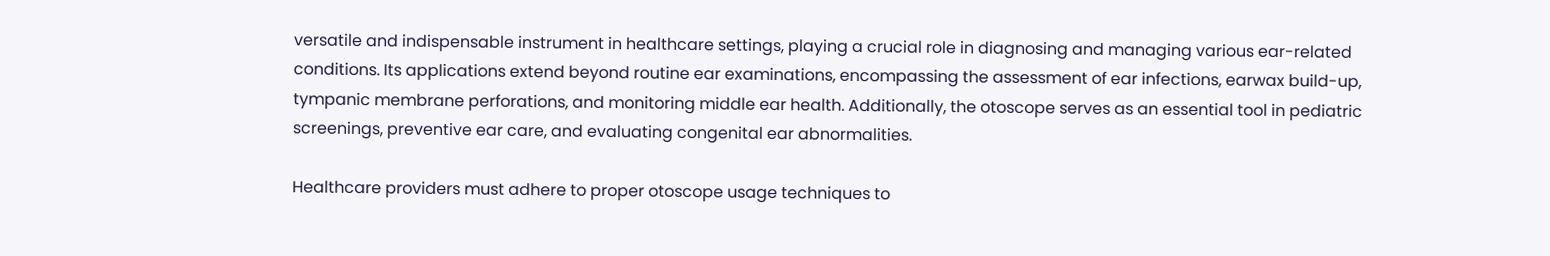versatile and indispensable instrument in healthcare settings, playing a crucial role in diagnosing and managing various ear-related conditions. Its applications extend beyond routine ear examinations, encompassing the assessment of ear infections, earwax build-up, tympanic membrane perforations, and monitoring middle ear health. Additionally, the otoscope serves as an essential tool in pediatric screenings, preventive ear care, and evaluating congenital ear abnormalities.

Healthcare providers must adhere to proper otoscope usage techniques to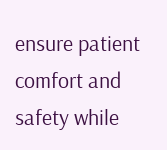ensure patient comfort and safety while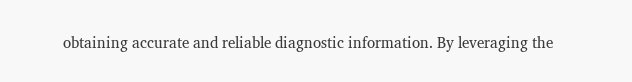obtaining accurate and reliable diagnostic information. By leveraging the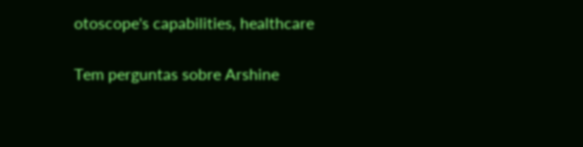otoscope's capabilities, healthcare

Tem perguntas sobre Arshine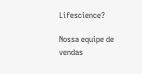Lifescience?

Nossa equipe de vendas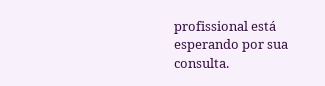profissional está esperando por sua consulta.